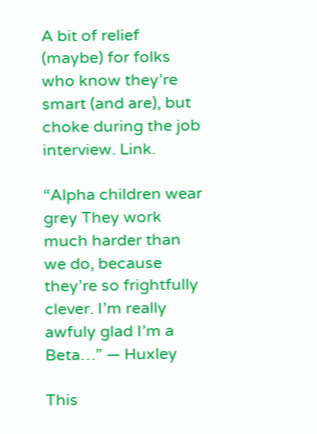A bit of relief (maybe) for folks who know they’re smart (and are), but choke during the job interview. Link.

“Alpha children wear grey They work much harder than we do, because they’re so frightfully clever. I’m really awfuly glad I’m a Beta…” — Huxley

This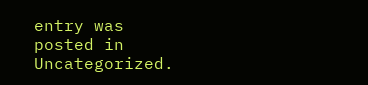entry was posted in Uncategorized.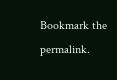Bookmark the permalink.